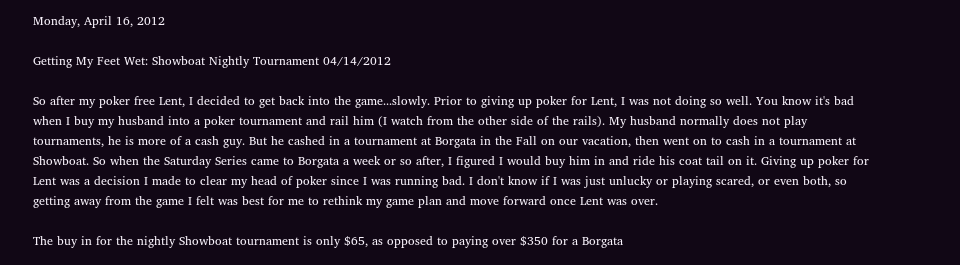Monday, April 16, 2012

Getting My Feet Wet: Showboat Nightly Tournament 04/14/2012

So after my poker free Lent, I decided to get back into the game...slowly. Prior to giving up poker for Lent, I was not doing so well. You know it's bad when I buy my husband into a poker tournament and rail him (I watch from the other side of the rails). My husband normally does not play tournaments, he is more of a cash guy. But he cashed in a tournament at Borgata in the Fall on our vacation, then went on to cash in a tournament at Showboat. So when the Saturday Series came to Borgata a week or so after, I figured I would buy him in and ride his coat tail on it. Giving up poker for Lent was a decision I made to clear my head of poker since I was running bad. I don't know if I was just unlucky or playing scared, or even both, so getting away from the game I felt was best for me to rethink my game plan and move forward once Lent was over.

The buy in for the nightly Showboat tournament is only $65, as opposed to paying over $350 for a Borgata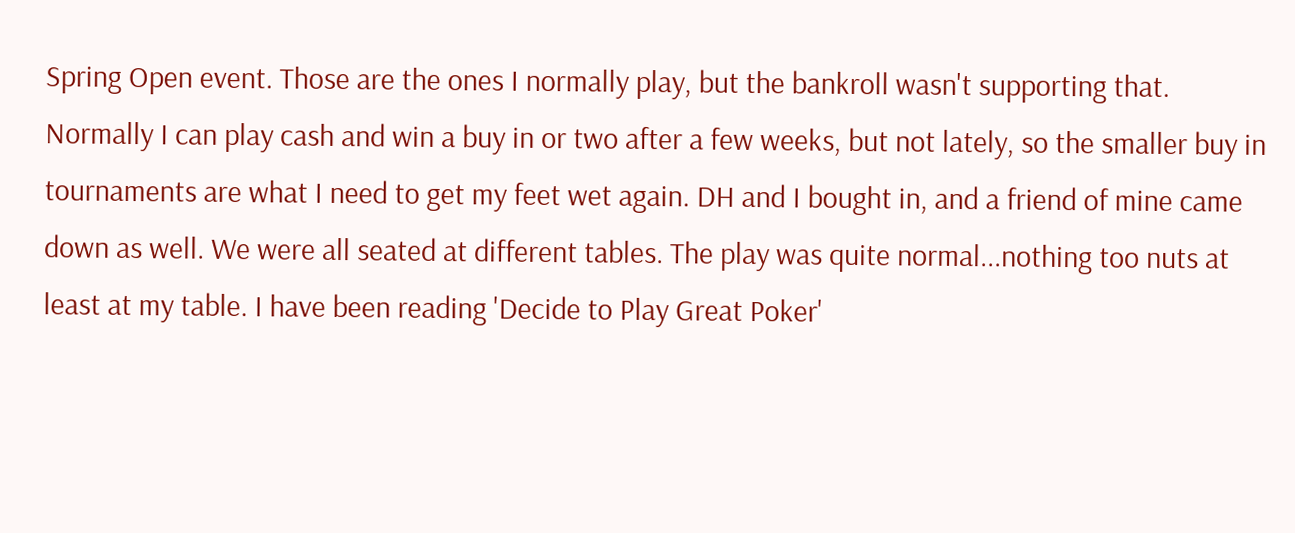Spring Open event. Those are the ones I normally play, but the bankroll wasn't supporting that. Normally I can play cash and win a buy in or two after a few weeks, but not lately, so the smaller buy in tournaments are what I need to get my feet wet again. DH and I bought in, and a friend of mine came down as well. We were all seated at different tables. The play was quite normal...nothing too nuts at least at my table. I have been reading 'Decide to Play Great Poker'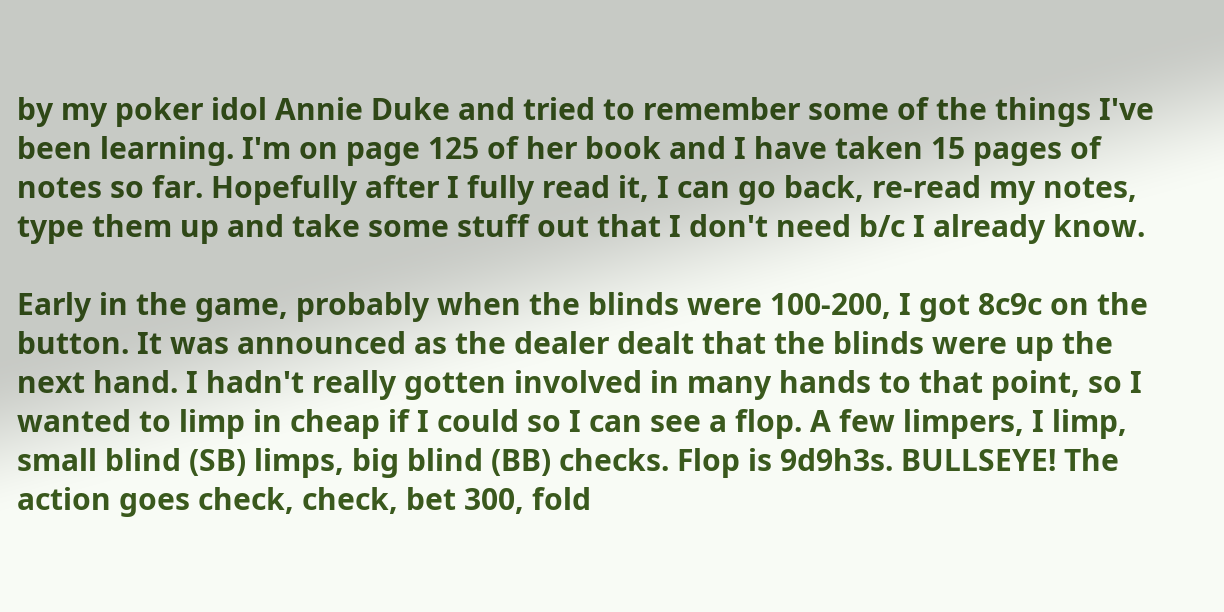by my poker idol Annie Duke and tried to remember some of the things I've been learning. I'm on page 125 of her book and I have taken 15 pages of notes so far. Hopefully after I fully read it, I can go back, re-read my notes, type them up and take some stuff out that I don't need b/c I already know.

Early in the game, probably when the blinds were 100-200, I got 8c9c on the button. It was announced as the dealer dealt that the blinds were up the next hand. I hadn't really gotten involved in many hands to that point, so I wanted to limp in cheap if I could so I can see a flop. A few limpers, I limp, small blind (SB) limps, big blind (BB) checks. Flop is 9d9h3s. BULLSEYE! The action goes check, check, bet 300, fold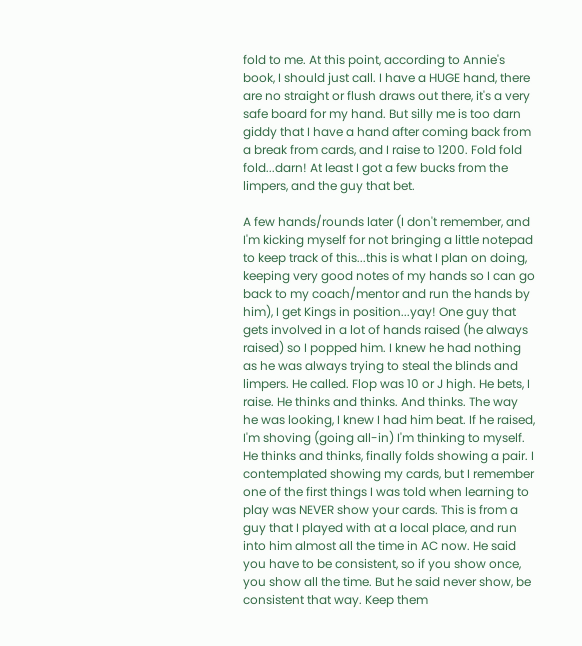fold to me. At this point, according to Annie's book, I should just call. I have a HUGE hand, there are no straight or flush draws out there, it's a very safe board for my hand. But silly me is too darn giddy that I have a hand after coming back from a break from cards, and I raise to 1200. Fold fold fold...darn! At least I got a few bucks from the limpers, and the guy that bet.

A few hands/rounds later (I don't remember, and I'm kicking myself for not bringing a little notepad to keep track of this...this is what I plan on doing, keeping very good notes of my hands so I can go back to my coach/mentor and run the hands by him), I get Kings in position...yay! One guy that gets involved in a lot of hands raised (he always raised) so I popped him. I knew he had nothing as he was always trying to steal the blinds and limpers. He called. Flop was 10 or J high. He bets, I raise. He thinks and thinks. And thinks. The way he was looking, I knew I had him beat. If he raised, I'm shoving (going all-in) I'm thinking to myself. He thinks and thinks, finally folds showing a pair. I contemplated showing my cards, but I remember one of the first things I was told when learning to play was NEVER show your cards. This is from a guy that I played with at a local place, and run into him almost all the time in AC now. He said you have to be consistent, so if you show once, you show all the time. But he said never show, be consistent that way. Keep them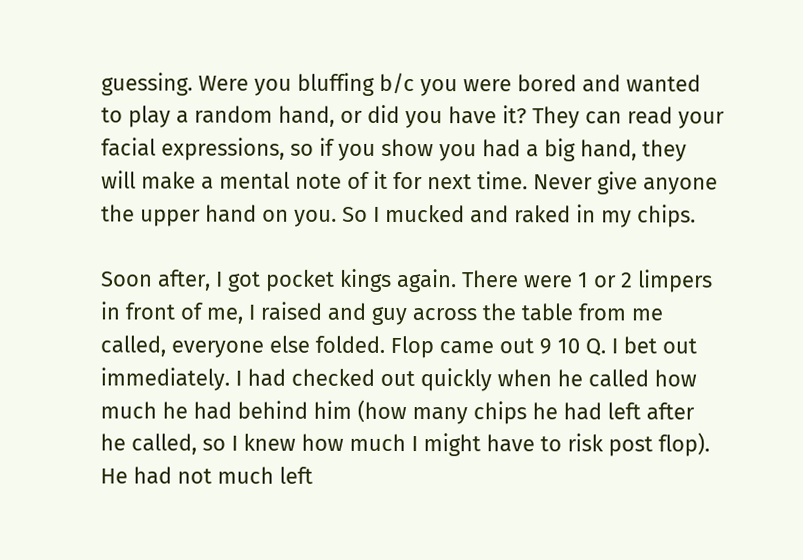guessing. Were you bluffing b/c you were bored and wanted to play a random hand, or did you have it? They can read your facial expressions, so if you show you had a big hand, they will make a mental note of it for next time. Never give anyone the upper hand on you. So I mucked and raked in my chips.

Soon after, I got pocket kings again. There were 1 or 2 limpers in front of me, I raised and guy across the table from me called, everyone else folded. Flop came out 9 10 Q. I bet out immediately. I had checked out quickly when he called how much he had behind him (how many chips he had left after he called, so I knew how much I might have to risk post flop). He had not much left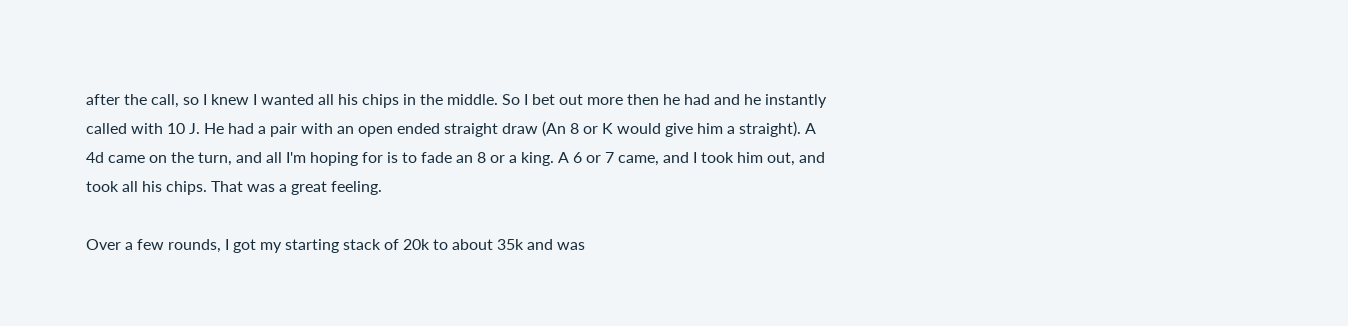after the call, so I knew I wanted all his chips in the middle. So I bet out more then he had and he instantly called with 10 J. He had a pair with an open ended straight draw (An 8 or K would give him a straight). A 4d came on the turn, and all I'm hoping for is to fade an 8 or a king. A 6 or 7 came, and I took him out, and took all his chips. That was a great feeling.

Over a few rounds, I got my starting stack of 20k to about 35k and was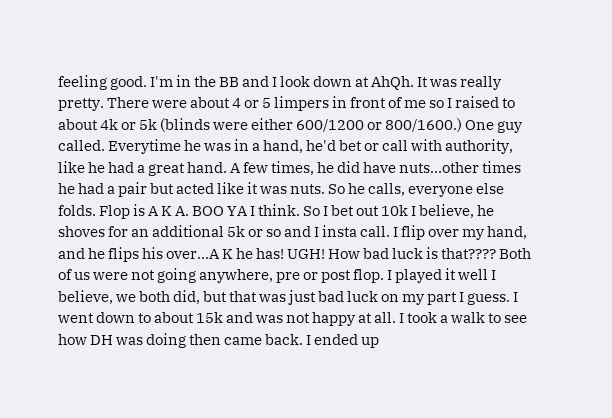feeling good. I'm in the BB and I look down at AhQh. It was really pretty. There were about 4 or 5 limpers in front of me so I raised to about 4k or 5k (blinds were either 600/1200 or 800/1600.) One guy called. Everytime he was in a hand, he'd bet or call with authority, like he had a great hand. A few times, he did have nuts...other times he had a pair but acted like it was nuts. So he calls, everyone else folds. Flop is A K A. BOO YA I think. So I bet out 10k I believe, he shoves for an additional 5k or so and I insta call. I flip over my hand, and he flips his over...A K he has! UGH! How bad luck is that???? Both of us were not going anywhere, pre or post flop. I played it well I believe, we both did, but that was just bad luck on my part I guess. I went down to about 15k and was not happy at all. I took a walk to see how DH was doing then came back. I ended up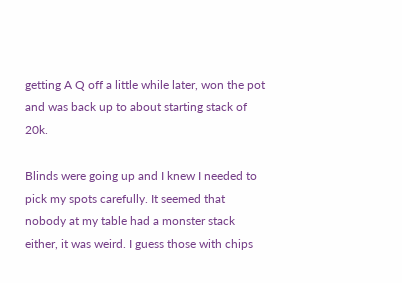getting A Q off a little while later, won the pot and was back up to about starting stack of 20k.

Blinds were going up and I knew I needed to pick my spots carefully. It seemed that nobody at my table had a monster stack either, it was weird. I guess those with chips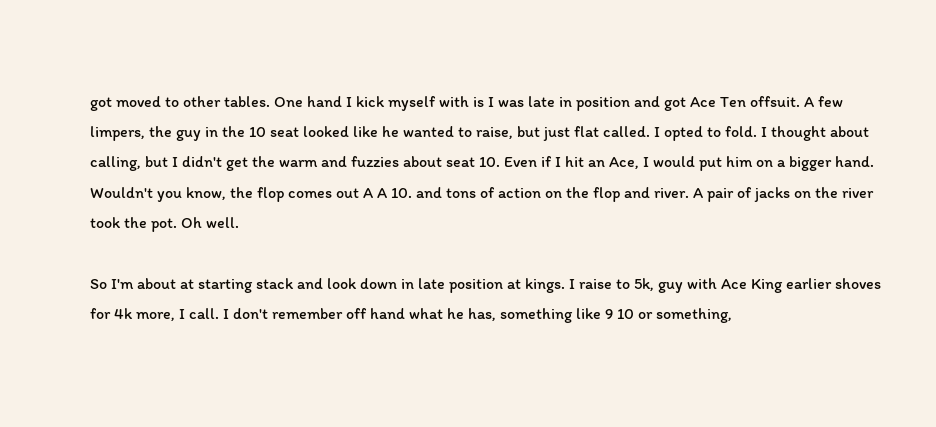got moved to other tables. One hand I kick myself with is I was late in position and got Ace Ten offsuit. A few limpers, the guy in the 10 seat looked like he wanted to raise, but just flat called. I opted to fold. I thought about calling, but I didn't get the warm and fuzzies about seat 10. Even if I hit an Ace, I would put him on a bigger hand. Wouldn't you know, the flop comes out A A 10. and tons of action on the flop and river. A pair of jacks on the river took the pot. Oh well.

So I'm about at starting stack and look down in late position at kings. I raise to 5k, guy with Ace King earlier shoves for 4k more, I call. I don't remember off hand what he has, something like 9 10 or something,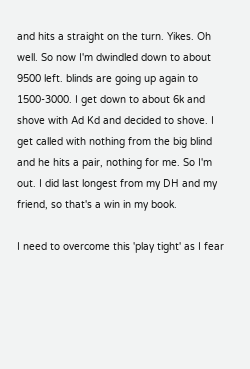and hits a straight on the turn. Yikes. Oh well. So now I'm dwindled down to about 9500 left. blinds are going up again to 1500-3000. I get down to about 6k and shove with Ad Kd and decided to shove. I get called with nothing from the big blind and he hits a pair, nothing for me. So I'm out. I did last longest from my DH and my friend, so that's a win in my book.

I need to overcome this 'play tight' as I fear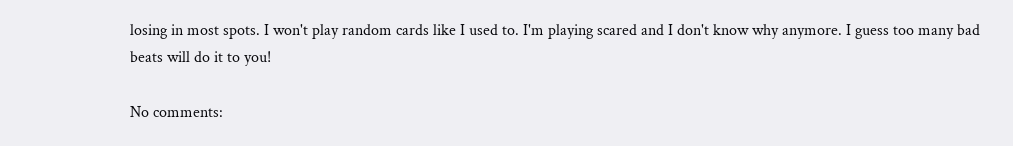losing in most spots. I won't play random cards like I used to. I'm playing scared and I don't know why anymore. I guess too many bad beats will do it to you!

No comments: